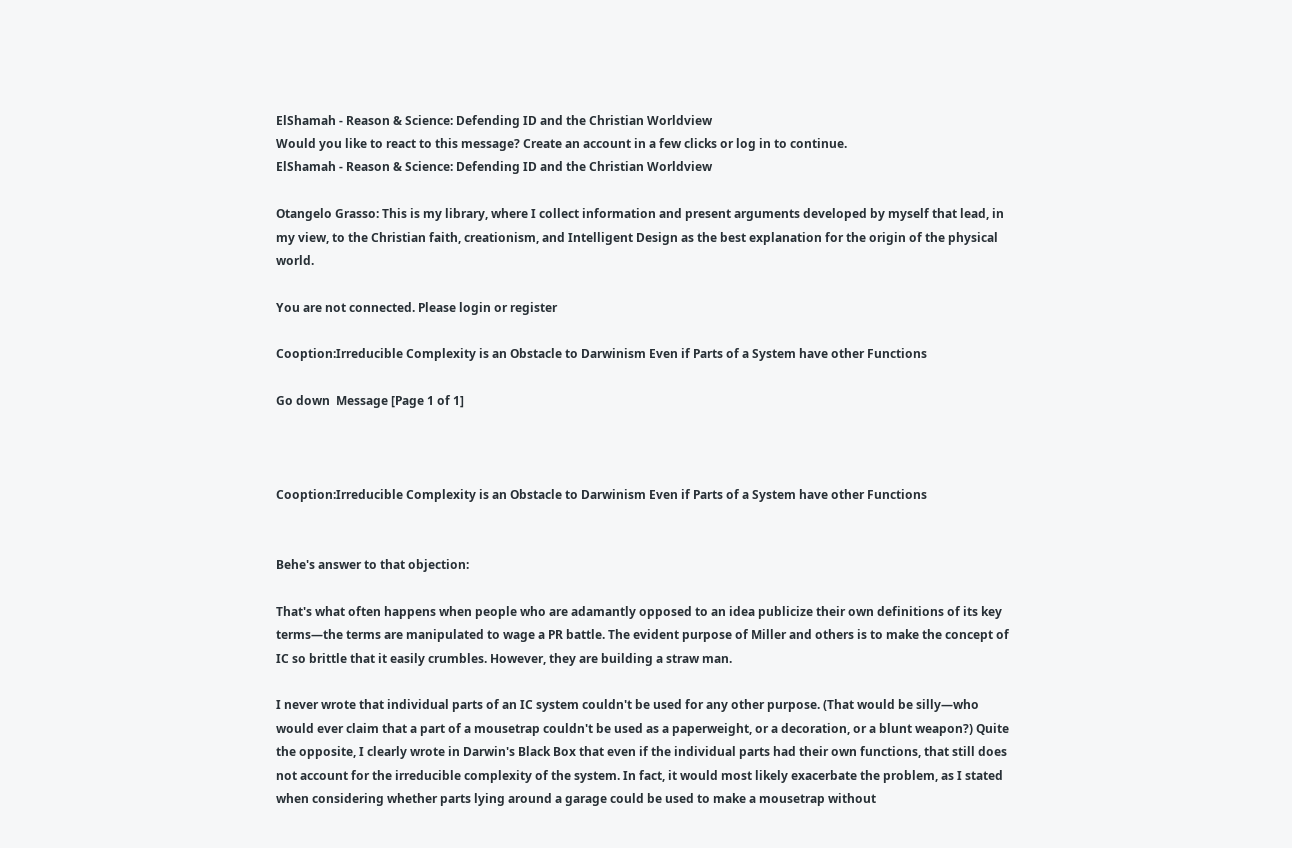ElShamah - Reason & Science: Defending ID and the Christian Worldview
Would you like to react to this message? Create an account in a few clicks or log in to continue.
ElShamah - Reason & Science: Defending ID and the Christian Worldview

Otangelo Grasso: This is my library, where I collect information and present arguments developed by myself that lead, in my view, to the Christian faith, creationism, and Intelligent Design as the best explanation for the origin of the physical world.

You are not connected. Please login or register

Cooption:Irreducible Complexity is an Obstacle to Darwinism Even if Parts of a System have other Functions

Go down  Message [Page 1 of 1]



Cooption:Irreducible Complexity is an Obstacle to Darwinism Even if Parts of a System have other Functions


Behe's answer to that objection:

That's what often happens when people who are adamantly opposed to an idea publicize their own definitions of its key terms—the terms are manipulated to wage a PR battle. The evident purpose of Miller and others is to make the concept of IC so brittle that it easily crumbles. However, they are building a straw man.

I never wrote that individual parts of an IC system couldn't be used for any other purpose. (That would be silly—who would ever claim that a part of a mousetrap couldn't be used as a paperweight, or a decoration, or a blunt weapon?) Quite the opposite, I clearly wrote in Darwin's Black Box that even if the individual parts had their own functions, that still does not account for the irreducible complexity of the system. In fact, it would most likely exacerbate the problem, as I stated when considering whether parts lying around a garage could be used to make a mousetrap without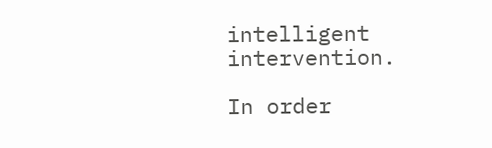intelligent intervention.

In order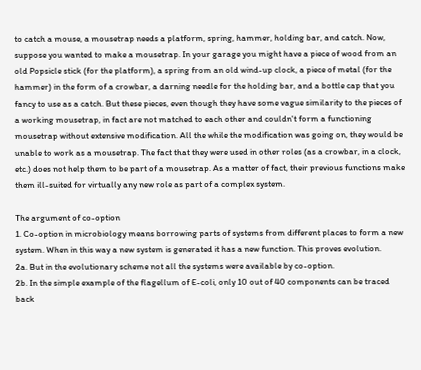to catch a mouse, a mousetrap needs a platform, spring, hammer, holding bar, and catch. Now, suppose you wanted to make a mousetrap. In your garage you might have a piece of wood from an old Popsicle stick (for the platform), a spring from an old wind-up clock, a piece of metal (for the hammer) in the form of a crowbar, a darning needle for the holding bar, and a bottle cap that you fancy to use as a catch. But these pieces, even though they have some vague similarity to the pieces of a working mousetrap, in fact are not matched to each other and couldn't form a functioning mousetrap without extensive modification. All the while the modification was going on, they would be unable to work as a mousetrap. The fact that they were used in other roles (as a crowbar, in a clock, etc.) does not help them to be part of a mousetrap. As a matter of fact, their previous functions make them ill-suited for virtually any new role as part of a complex system.

The argument of co-option
1. Co-option in microbiology means borrowing parts of systems from different places to form a new system. When in this way a new system is generated it has a new function. This proves evolution.
2a. But in the evolutionary scheme not all the systems were available by co-option.
2b. In the simple example of the flagellum of E-coli, only 10 out of 40 components can be traced back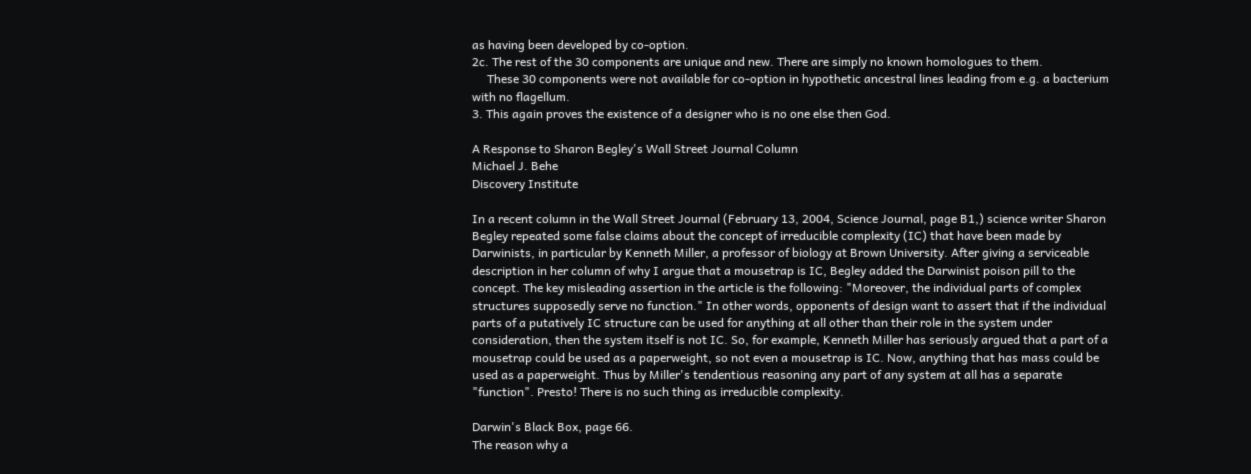as having been developed by co-option.
2c. The rest of the 30 components are unique and new. There are simply no known homologues to them.
     These 30 components were not available for co-option in hypothetic ancestral lines leading from e.g. a bacterium with no flagellum.
3. This again proves the existence of a designer who is no one else then God.

A Response to Sharon Begley's Wall Street Journal Column
Michael J. Behe
Discovery Institute

In a recent column in the Wall Street Journal (February 13, 2004, Science Journal, page B1,) science writer Sharon Begley repeated some false claims about the concept of irreducible complexity (IC) that have been made by Darwinists, in particular by Kenneth Miller, a professor of biology at Brown University. After giving a serviceable description in her column of why I argue that a mousetrap is IC, Begley added the Darwinist poison pill to the concept. The key misleading assertion in the article is the following: "Moreover, the individual parts of complex structures supposedly serve no function." In other words, opponents of design want to assert that if the individual parts of a putatively IC structure can be used for anything at all other than their role in the system under consideration, then the system itself is not IC. So, for example, Kenneth Miller has seriously argued that a part of a mousetrap could be used as a paperweight, so not even a mousetrap is IC. Now, anything that has mass could be used as a paperweight. Thus by Miller's tendentious reasoning any part of any system at all has a separate "function". Presto! There is no such thing as irreducible complexity.

Darwin's Black Box, page 66.
The reason why a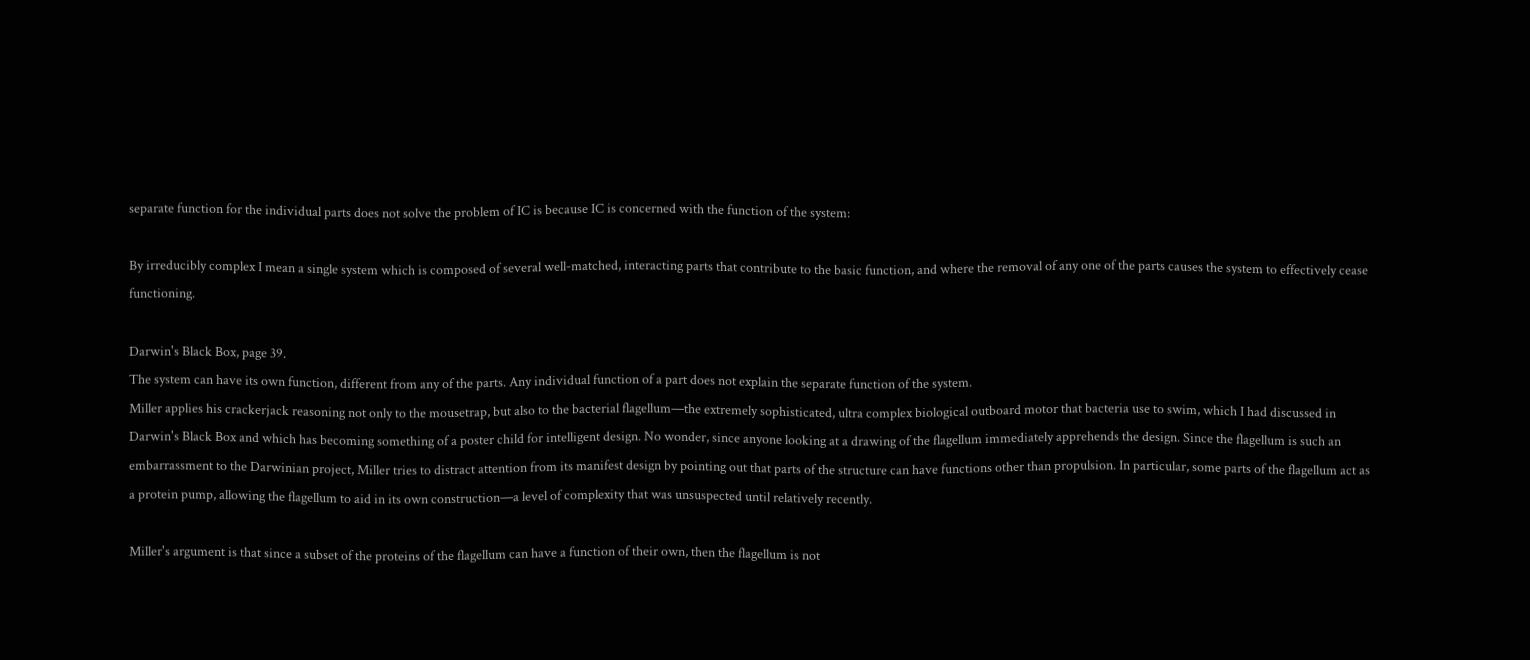separate function for the individual parts does not solve the problem of IC is because IC is concerned with the function of the system:

By irreducibly complex I mean a single system which is composed of several well-matched, interacting parts that contribute to the basic function, and where the removal of any one of the parts causes the system to effectively cease functioning.

Darwin's Black Box, page 39.
The system can have its own function, different from any of the parts. Any individual function of a part does not explain the separate function of the system.
Miller applies his crackerjack reasoning not only to the mousetrap, but also to the bacterial flagellum—the extremely sophisticated, ultra complex biological outboard motor that bacteria use to swim, which I had discussed in Darwin's Black Box and which has becoming something of a poster child for intelligent design. No wonder, since anyone looking at a drawing of the flagellum immediately apprehends the design. Since the flagellum is such an embarrassment to the Darwinian project, Miller tries to distract attention from its manifest design by pointing out that parts of the structure can have functions other than propulsion. In particular, some parts of the flagellum act as a protein pump, allowing the flagellum to aid in its own construction—a level of complexity that was unsuspected until relatively recently.

Miller's argument is that since a subset of the proteins of the flagellum can have a function of their own, then the flagellum is not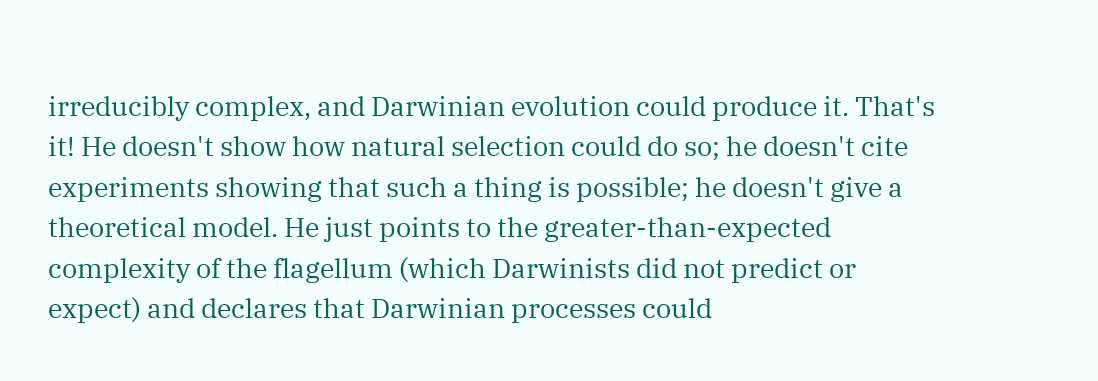irreducibly complex, and Darwinian evolution could produce it. That's it! He doesn't show how natural selection could do so; he doesn't cite experiments showing that such a thing is possible; he doesn't give a theoretical model. He just points to the greater-than-expected complexity of the flagellum (which Darwinists did not predict or expect) and declares that Darwinian processes could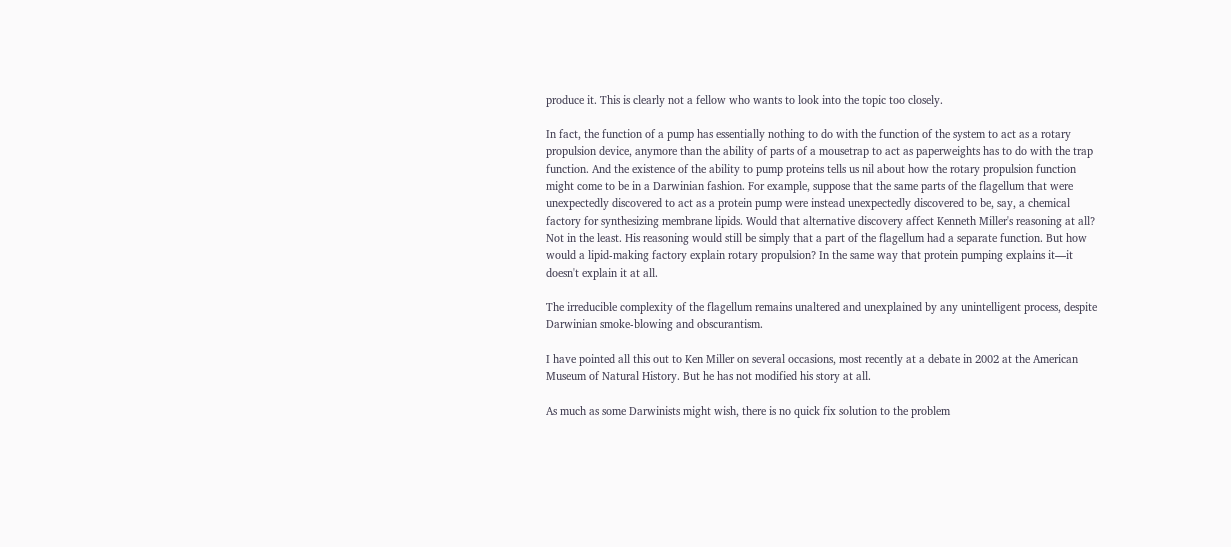produce it. This is clearly not a fellow who wants to look into the topic too closely.

In fact, the function of a pump has essentially nothing to do with the function of the system to act as a rotary propulsion device, anymore than the ability of parts of a mousetrap to act as paperweights has to do with the trap function. And the existence of the ability to pump proteins tells us nil about how the rotary propulsion function might come to be in a Darwinian fashion. For example, suppose that the same parts of the flagellum that were unexpectedly discovered to act as a protein pump were instead unexpectedly discovered to be, say, a chemical factory for synthesizing membrane lipids. Would that alternative discovery affect Kenneth Miller's reasoning at all? Not in the least. His reasoning would still be simply that a part of the flagellum had a separate function. But how would a lipid-making factory explain rotary propulsion? In the same way that protein pumping explains it—it doesn't explain it at all.

The irreducible complexity of the flagellum remains unaltered and unexplained by any unintelligent process, despite Darwinian smoke-blowing and obscurantism.

I have pointed all this out to Ken Miller on several occasions, most recently at a debate in 2002 at the American Museum of Natural History. But he has not modified his story at all.

As much as some Darwinists might wish, there is no quick fix solution to the problem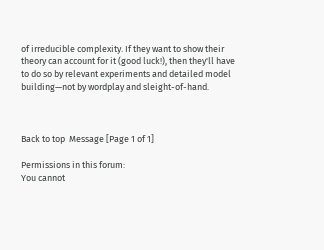of irreducible complexity. If they want to show their theory can account for it (good luck!), then they'll have to do so by relevant experiments and detailed model building—not by wordplay and sleight-of-hand.



Back to top  Message [Page 1 of 1]

Permissions in this forum:
You cannot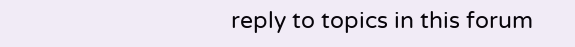reply to topics in this forum